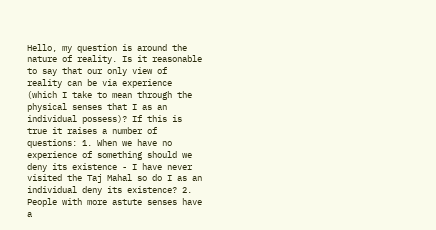Hello, my question is around the nature of reality. Is it reasonable to say that our only view of reality can be via experience (which I take to mean through the physical senses that I as an individual possess)? If this is true it raises a number of questions: 1. When we have no experience of something should we deny its existence - I have never visited the Taj Mahal so do I as an individual deny its existence? 2. People with more astute senses have a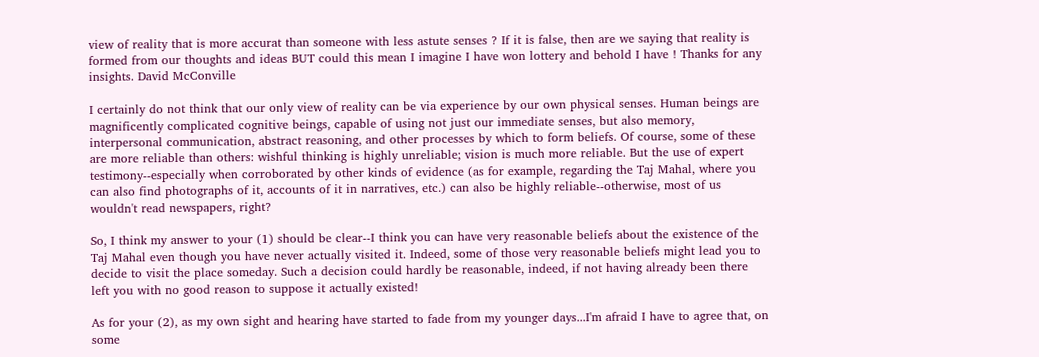view of reality that is more accurat than someone with less astute senses ? If it is false, then are we saying that reality is formed from our thoughts and ideas BUT could this mean I imagine I have won lottery and behold I have ! Thanks for any insights. David McConville

I certainly do not think that our only view of reality can be via experience by our own physical senses. Human beings are magnificently complicated cognitive beings, capable of using not just our immediate senses, but also memory, interpersonal communication, abstract reasoning, and other processes by which to form beliefs. Of course, some of these are more reliable than others: wishful thinking is highly unreliable; vision is much more reliable. But the use of expert testimony--especially when corroborated by other kinds of evidence (as for example, regarding the Taj Mahal, where you can also find photographs of it, accounts of it in narratives, etc.) can also be highly reliable--otherwise, most of us wouldn't read newspapers, right?

So, I think my answer to your (1) should be clear--I think you can have very reasonable beliefs about the existence of the Taj Mahal even though you have never actually visited it. Indeed, some of those very reasonable beliefs might lead you to decide to visit the place someday. Such a decision could hardly be reasonable, indeed, if not having already been there left you with no good reason to suppose it actually existed!

As for your (2), as my own sight and hearing have started to fade from my younger days...I'm afraid I have to agree that, on some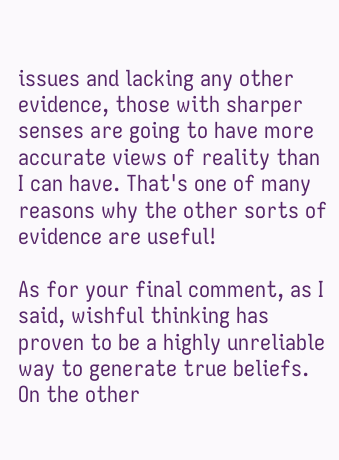issues and lacking any other evidence, those with sharper senses are going to have more accurate views of reality than I can have. That's one of many reasons why the other sorts of evidence are useful!

As for your final comment, as I said, wishful thinking has proven to be a highly unreliable way to generate true beliefs. On the other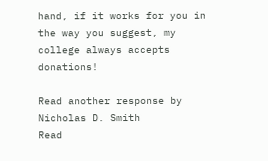hand, if it works for you in the way you suggest, my college always accepts donations!

Read another response by Nicholas D. Smith
Read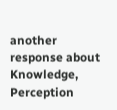another response about Knowledge, Perception